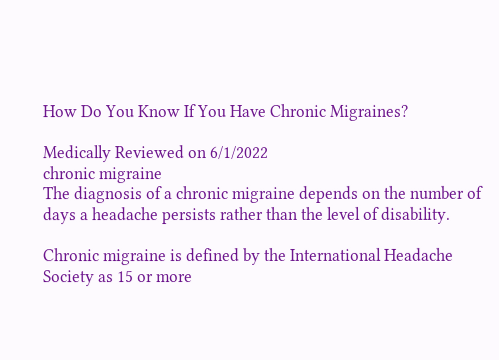How Do You Know If You Have Chronic Migraines?

Medically Reviewed on 6/1/2022
chronic migraine
The diagnosis of a chronic migraine depends on the number of days a headache persists rather than the level of disability.

Chronic migraine is defined by the International Headache Society as 15 or more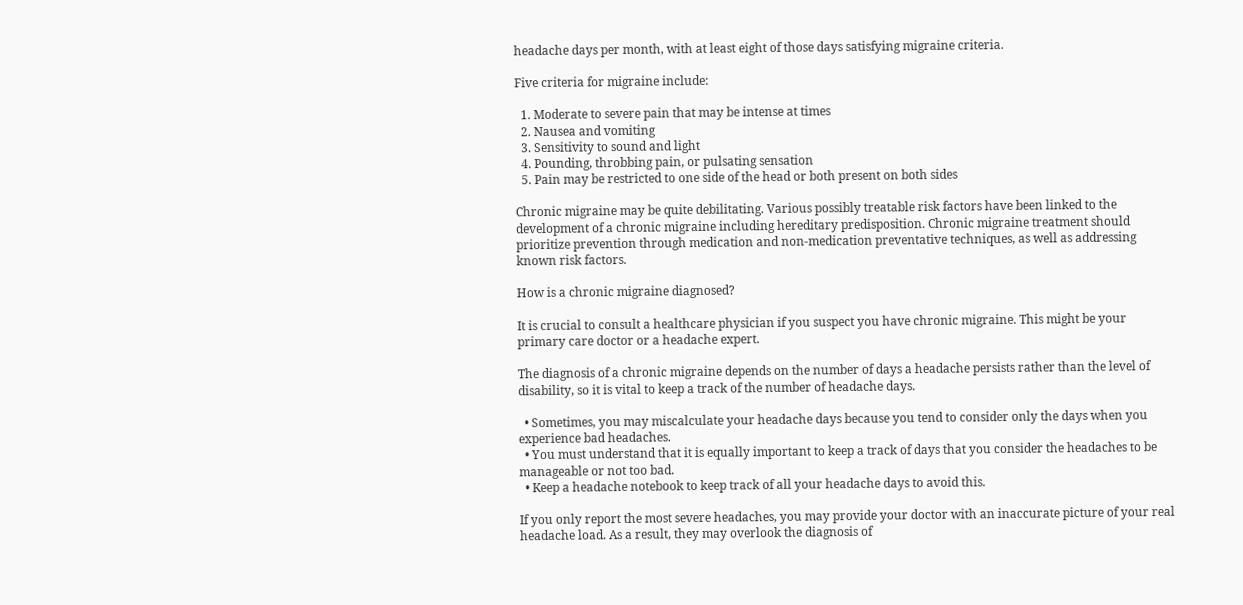headache days per month, with at least eight of those days satisfying migraine criteria.

Five criteria for migraine include:

  1. Moderate to severe pain that may be intense at times
  2. Nausea and vomiting
  3. Sensitivity to sound and light
  4. Pounding, throbbing pain, or pulsating sensation
  5. Pain may be restricted to one side of the head or both present on both sides

Chronic migraine may be quite debilitating. Various possibly treatable risk factors have been linked to the development of a chronic migraine including hereditary predisposition. Chronic migraine treatment should prioritize prevention through medication and non-medication preventative techniques, as well as addressing known risk factors.

How is a chronic migraine diagnosed?

It is crucial to consult a healthcare physician if you suspect you have chronic migraine. This might be your primary care doctor or a headache expert.

The diagnosis of a chronic migraine depends on the number of days a headache persists rather than the level of disability, so it is vital to keep a track of the number of headache days.

  • Sometimes, you may miscalculate your headache days because you tend to consider only the days when you experience bad headaches.
  • You must understand that it is equally important to keep a track of days that you consider the headaches to be manageable or not too bad.
  • Keep a headache notebook to keep track of all your headache days to avoid this.

If you only report the most severe headaches, you may provide your doctor with an inaccurate picture of your real headache load. As a result, they may overlook the diagnosis of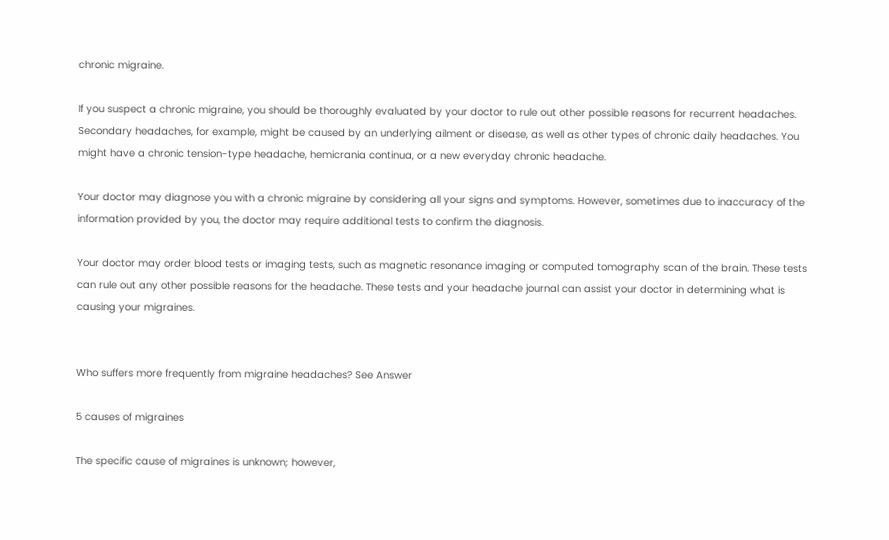chronic migraine.

If you suspect a chronic migraine, you should be thoroughly evaluated by your doctor to rule out other possible reasons for recurrent headaches. Secondary headaches, for example, might be caused by an underlying ailment or disease, as well as other types of chronic daily headaches. You might have a chronic tension-type headache, hemicrania continua, or a new everyday chronic headache.

Your doctor may diagnose you with a chronic migraine by considering all your signs and symptoms. However, sometimes due to inaccuracy of the information provided by you, the doctor may require additional tests to confirm the diagnosis.

Your doctor may order blood tests or imaging tests, such as magnetic resonance imaging or computed tomography scan of the brain. These tests can rule out any other possible reasons for the headache. These tests and your headache journal can assist your doctor in determining what is causing your migraines.


Who suffers more frequently from migraine headaches? See Answer

5 causes of migraines

The specific cause of migraines is unknown; however,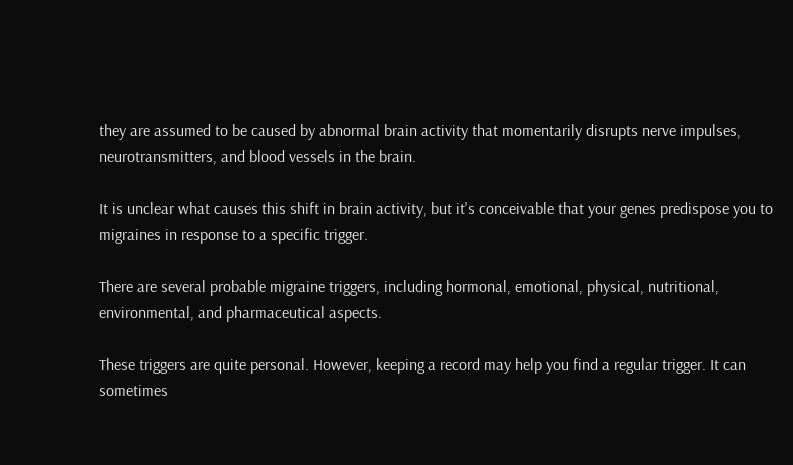they are assumed to be caused by abnormal brain activity that momentarily disrupts nerve impulses, neurotransmitters, and blood vessels in the brain.

It is unclear what causes this shift in brain activity, but it's conceivable that your genes predispose you to migraines in response to a specific trigger.

There are several probable migraine triggers, including hormonal, emotional, physical, nutritional, environmental, and pharmaceutical aspects.

These triggers are quite personal. However, keeping a record may help you find a regular trigger. It can sometimes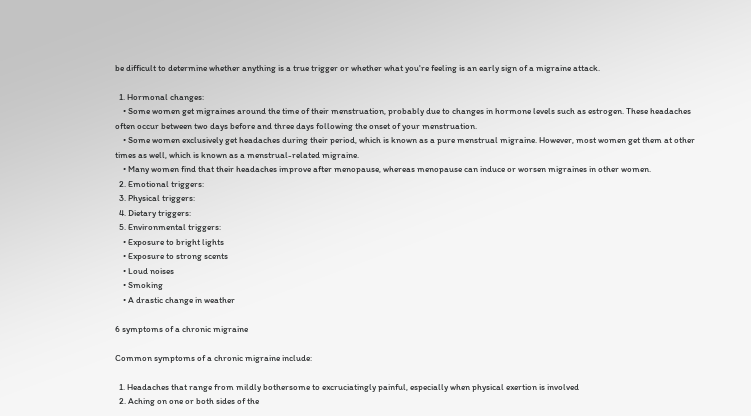be difficult to determine whether anything is a true trigger or whether what you're feeling is an early sign of a migraine attack.

  1. Hormonal changes:
    • Some women get migraines around the time of their menstruation, probably due to changes in hormone levels such as estrogen. These headaches often occur between two days before and three days following the onset of your menstruation.
    • Some women exclusively get headaches during their period, which is known as a pure menstrual migraine. However, most women get them at other times as well, which is known as a menstrual-related migraine.
    • Many women find that their headaches improve after menopause, whereas menopause can induce or worsen migraines in other women.
  2. Emotional triggers:
  3. Physical triggers:
  4. Dietary triggers:
  5. Environmental triggers:
    • Exposure to bright lights
    • Exposure to strong scents
    • Loud noises
    • Smoking
    • A drastic change in weather

6 symptoms of a chronic migraine

Common symptoms of a chronic migraine include:

  1. Headaches that range from mildly bothersome to excruciatingly painful, especially when physical exertion is involved
  2. Aching on one or both sides of the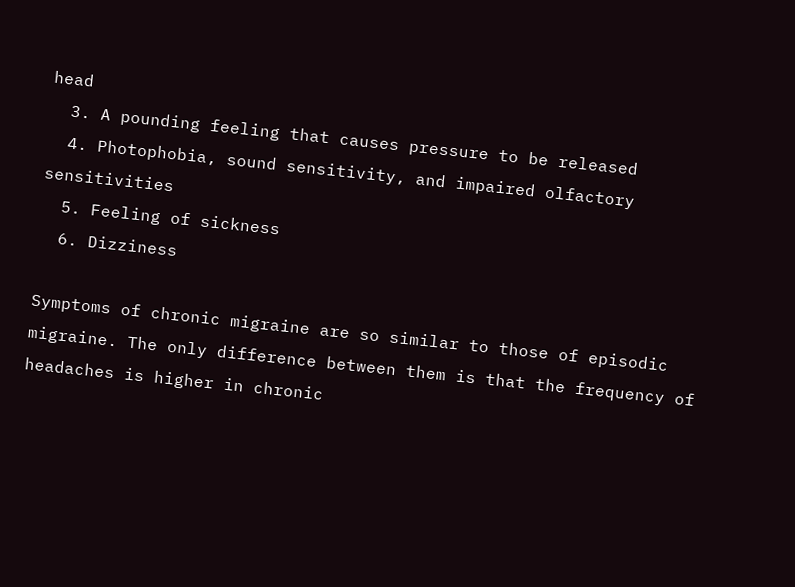head
  3. A pounding feeling that causes pressure to be released
  4. Photophobia, sound sensitivity, and impaired olfactory sensitivities
  5. Feeling of sickness
  6. Dizziness

Symptoms of chronic migraine are so similar to those of episodic migraine. The only difference between them is that the frequency of headaches is higher in chronic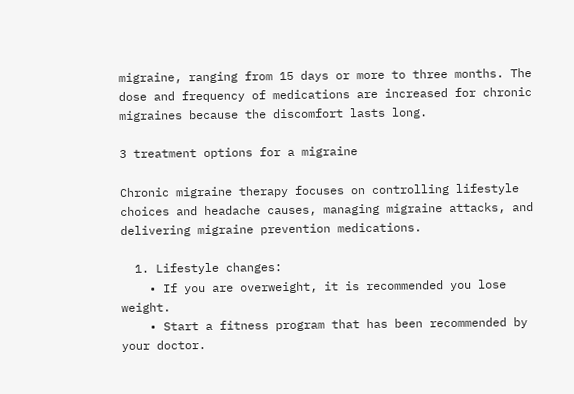migraine, ranging from 15 days or more to three months. The dose and frequency of medications are increased for chronic migraines because the discomfort lasts long.

3 treatment options for a migraine

Chronic migraine therapy focuses on controlling lifestyle choices and headache causes, managing migraine attacks, and delivering migraine prevention medications.

  1. Lifestyle changes:
    • If you are overweight, it is recommended you lose weight.
    • Start a fitness program that has been recommended by your doctor.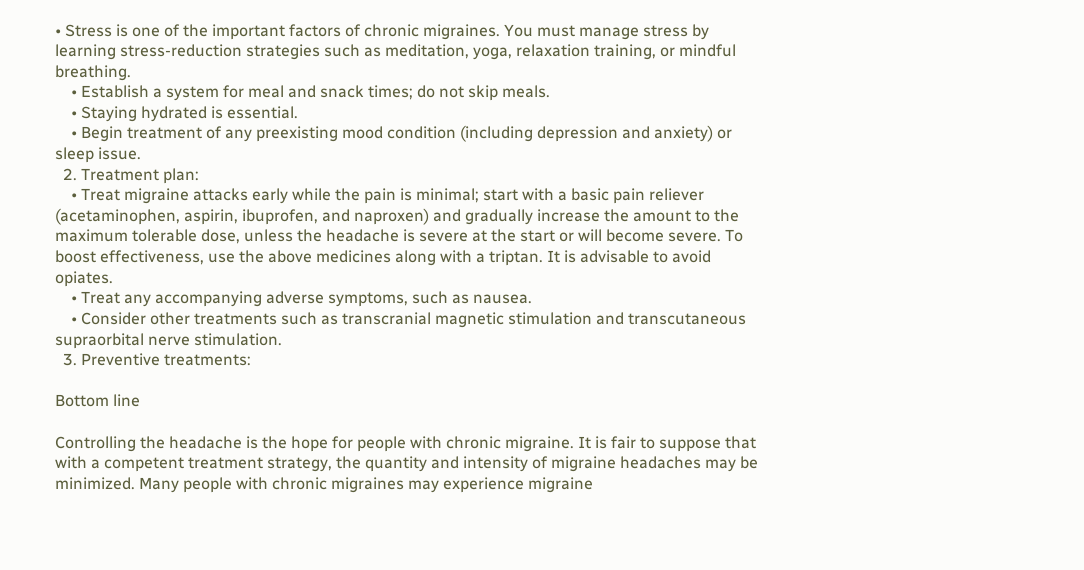• Stress is one of the important factors of chronic migraines. You must manage stress by learning stress-reduction strategies such as meditation, yoga, relaxation training, or mindful breathing.
    • Establish a system for meal and snack times; do not skip meals.
    • Staying hydrated is essential.
    • Begin treatment of any preexisting mood condition (including depression and anxiety) or sleep issue.
  2. Treatment plan:
    • Treat migraine attacks early while the pain is minimal; start with a basic pain reliever (acetaminophen, aspirin, ibuprofen, and naproxen) and gradually increase the amount to the maximum tolerable dose, unless the headache is severe at the start or will become severe. To boost effectiveness, use the above medicines along with a triptan. It is advisable to avoid opiates.
    • Treat any accompanying adverse symptoms, such as nausea.
    • Consider other treatments such as transcranial magnetic stimulation and transcutaneous supraorbital nerve stimulation.
  3. Preventive treatments:

Bottom line

Controlling the headache is the hope for people with chronic migraine. It is fair to suppose that with a competent treatment strategy, the quantity and intensity of migraine headaches may be minimized. Many people with chronic migraines may experience migraine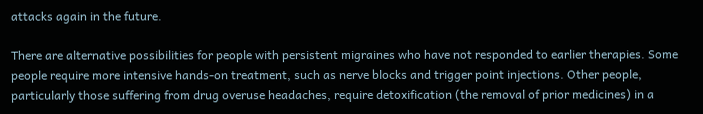attacks again in the future.

There are alternative possibilities for people with persistent migraines who have not responded to earlier therapies. Some people require more intensive hands-on treatment, such as nerve blocks and trigger point injections. Other people, particularly those suffering from drug overuse headaches, require detoxification (the removal of prior medicines) in a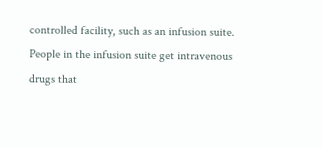controlled facility, such as an infusion suite. People in the infusion suite get intravenous drugs that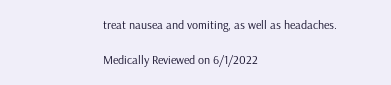treat nausea and vomiting, as well as headaches.

Medically Reviewed on 6/1/2022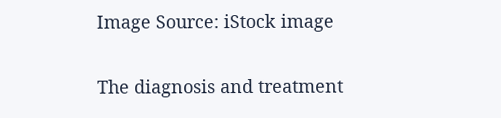Image Source: iStock image

The diagnosis and treatment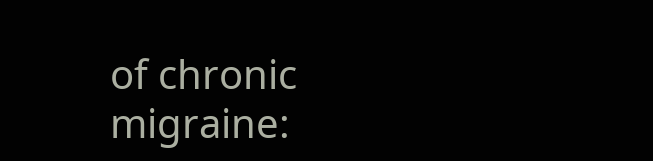of chronic migraine: